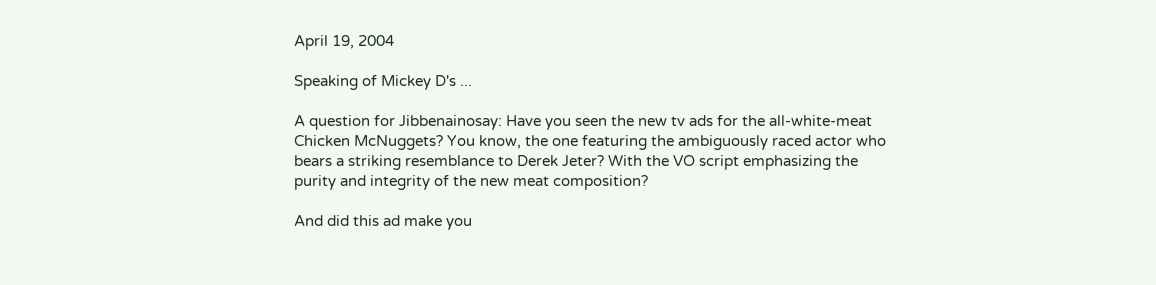April 19, 2004

Speaking of Mickey D's ...

A question for Jibbenainosay: Have you seen the new tv ads for the all-white-meat Chicken McNuggets? You know, the one featuring the ambiguously raced actor who bears a striking resemblance to Derek Jeter? With the VO script emphasizing the purity and integrity of the new meat composition?

And did this ad make you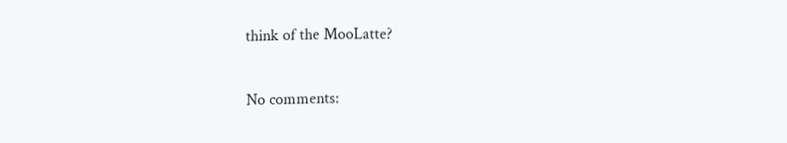think of the MooLatte?

No comments: